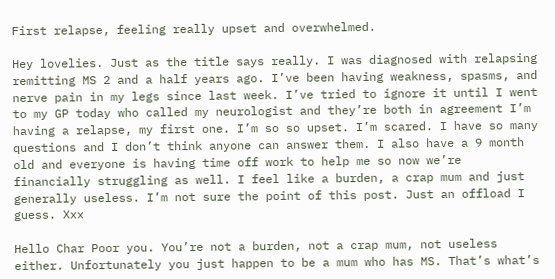First relapse, feeling really upset and overwhelmed.

Hey lovelies. Just as the title says really. I was diagnosed with relapsing remitting MS 2 and a half years ago. I’ve been having weakness, spasms, and nerve pain in my legs since last week. I’ve tried to ignore it until I went to my GP today who called my neurologist and they’re both in agreement I’m having a relapse, my first one. I’m so so upset. I’m scared. I have so many questions and I don’t think anyone can answer them. I also have a 9 month old and everyone is having time off work to help me so now we’re financially struggling as well. I feel like a burden, a crap mum and just generally useless. I’m not sure the point of this post. Just an offload I guess. Xxx

Hello Char Poor you. You’re not a burden, not a crap mum, not useless either. Unfortunately you just happen to be a mum who has MS. That’s what’s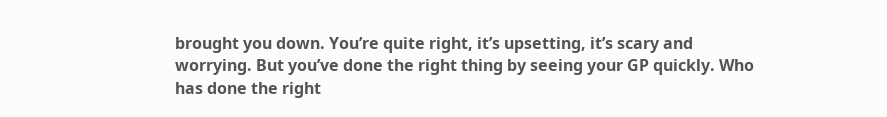brought you down. You’re quite right, it’s upsetting, it’s scary and worrying. But you’ve done the right thing by seeing your GP quickly. Who has done the right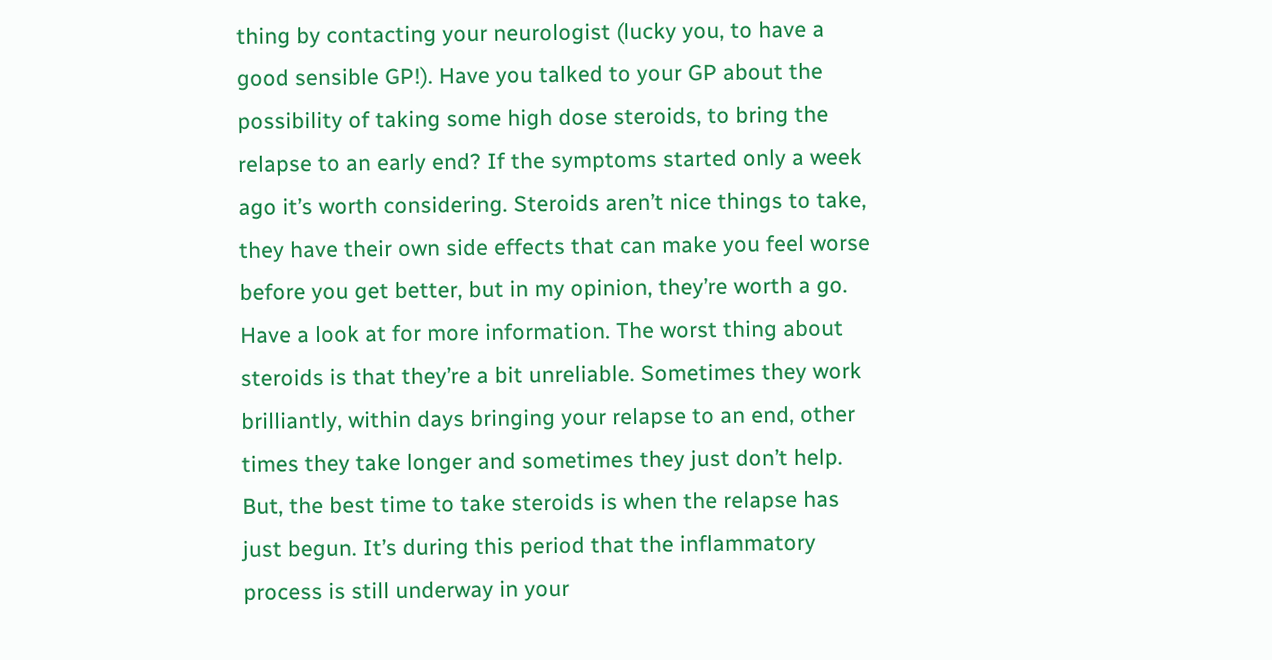thing by contacting your neurologist (lucky you, to have a good sensible GP!). Have you talked to your GP about the possibility of taking some high dose steroids, to bring the relapse to an early end? If the symptoms started only a week ago it’s worth considering. Steroids aren’t nice things to take, they have their own side effects that can make you feel worse before you get better, but in my opinion, they’re worth a go. Have a look at for more information. The worst thing about steroids is that they’re a bit unreliable. Sometimes they work brilliantly, within days bringing your relapse to an end, other times they take longer and sometimes they just don’t help. But, the best time to take steroids is when the relapse has just begun. It’s during this period that the inflammatory process is still underway in your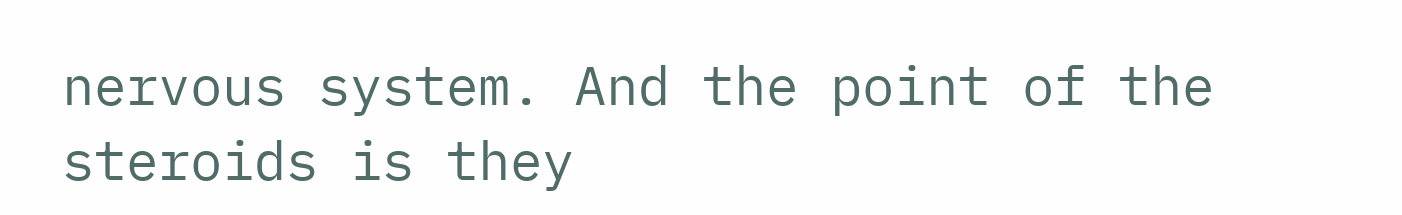nervous system. And the point of the steroids is they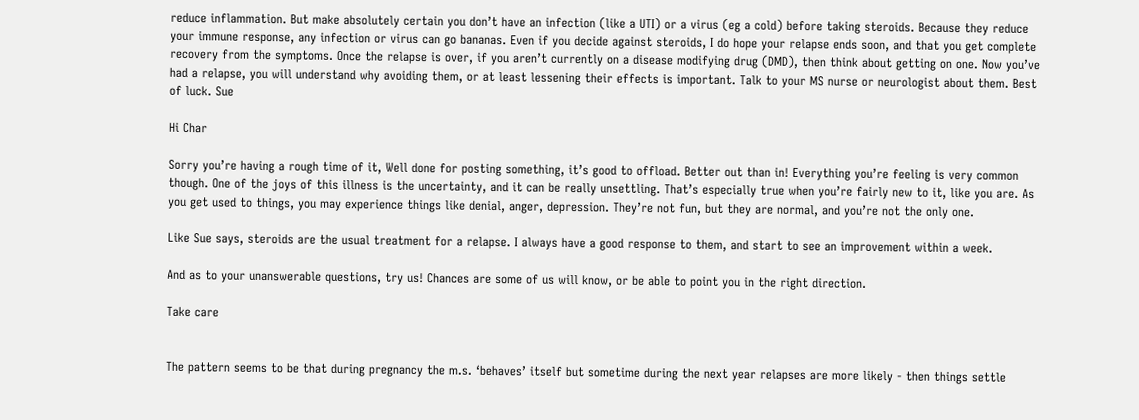reduce inflammation. But make absolutely certain you don’t have an infection (like a UTI) or a virus (eg a cold) before taking steroids. Because they reduce your immune response, any infection or virus can go bananas. Even if you decide against steroids, I do hope your relapse ends soon, and that you get complete recovery from the symptoms. Once the relapse is over, if you aren’t currently on a disease modifying drug (DMD), then think about getting on one. Now you’ve had a relapse, you will understand why avoiding them, or at least lessening their effects is important. Talk to your MS nurse or neurologist about them. Best of luck. Sue

Hi Char

Sorry you’re having a rough time of it, Well done for posting something, it’s good to offload. Better out than in! Everything you’re feeling is very common though. One of the joys of this illness is the uncertainty, and it can be really unsettling. That’s especially true when you’re fairly new to it, like you are. As you get used to things, you may experience things like denial, anger, depression. They’re not fun, but they are normal, and you’re not the only one.

Like Sue says, steroids are the usual treatment for a relapse. I always have a good response to them, and start to see an improvement within a week.

And as to your unanswerable questions, try us! Chances are some of us will know, or be able to point you in the right direction.

Take care


The pattern seems to be that during pregnancy the m.s. ‘behaves’ itself but sometime during the next year relapses are more likely - then things settle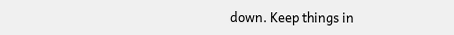down. Keep things in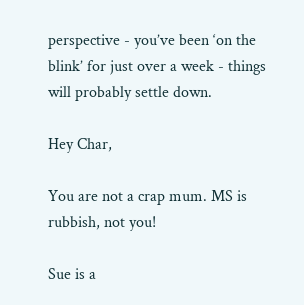perspective - you’ve been ‘on the blink’ for just over a week - things will probably settle down.

Hey Char,

You are not a crap mum. MS is rubbish, not you!

Sue is a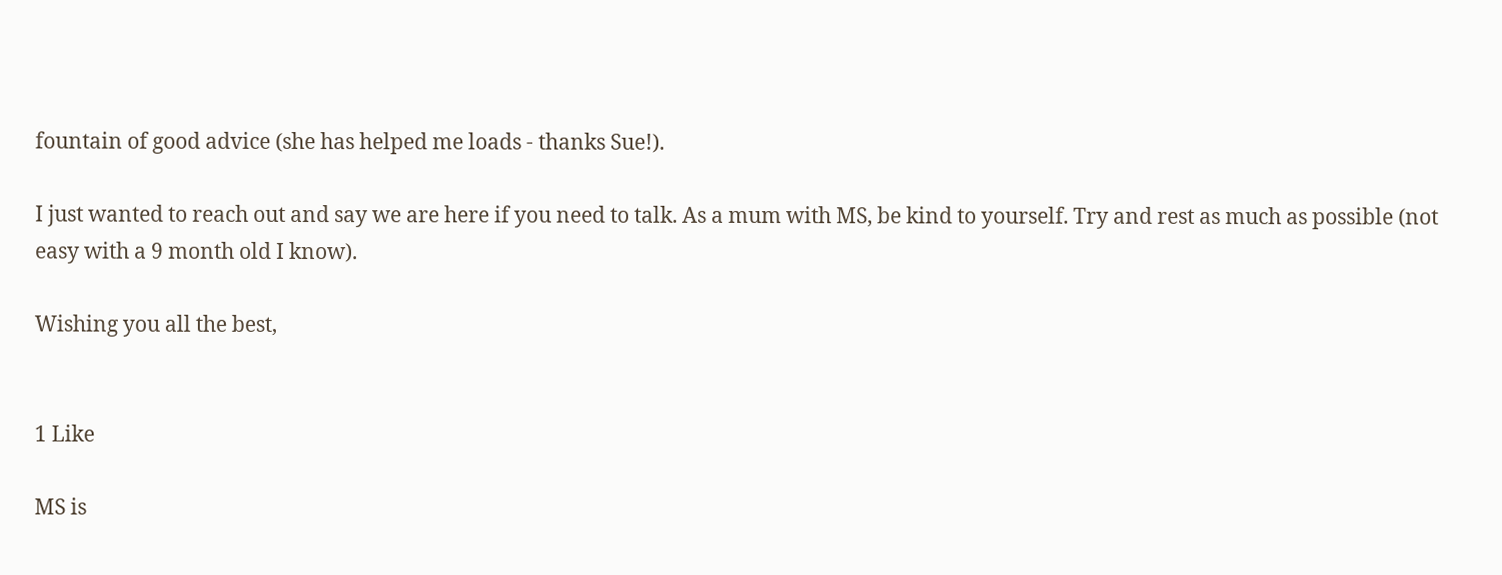fountain of good advice (she has helped me loads - thanks Sue!).

I just wanted to reach out and say we are here if you need to talk. As a mum with MS, be kind to yourself. Try and rest as much as possible (not easy with a 9 month old I know).

Wishing you all the best,


1 Like

MS is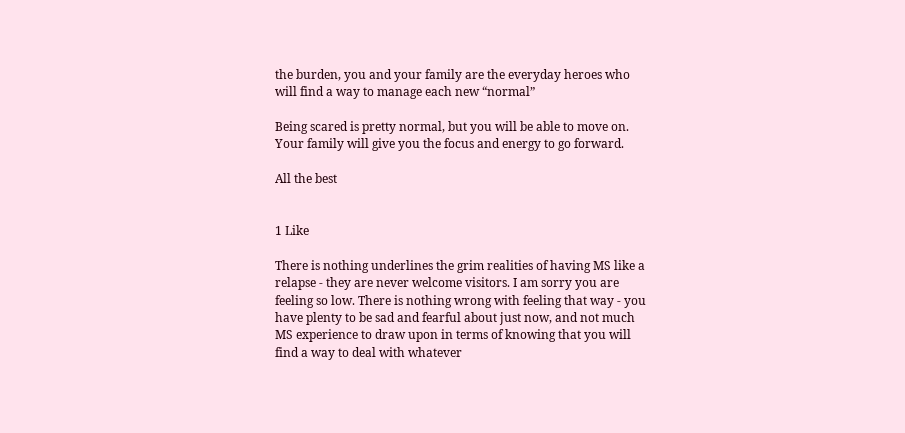the burden, you and your family are the everyday heroes who will find a way to manage each new “normal”

Being scared is pretty normal, but you will be able to move on. Your family will give you the focus and energy to go forward.

All the best


1 Like

There is nothing underlines the grim realities of having MS like a relapse - they are never welcome visitors. I am sorry you are feeling so low. There is nothing wrong with feeling that way - you have plenty to be sad and fearful about just now, and not much MS experience to draw upon in terms of knowing that you will find a way to deal with whatever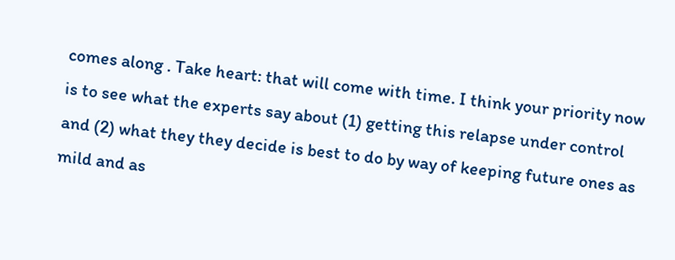comes along . Take heart: that will come with time. I think your priority now is to see what the experts say about (1) getting this relapse under control and (2) what they they decide is best to do by way of keeping future ones as mild and as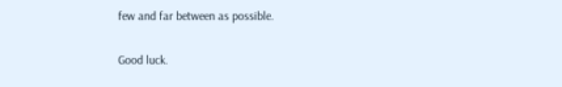few and far between as possible.

Good luck.